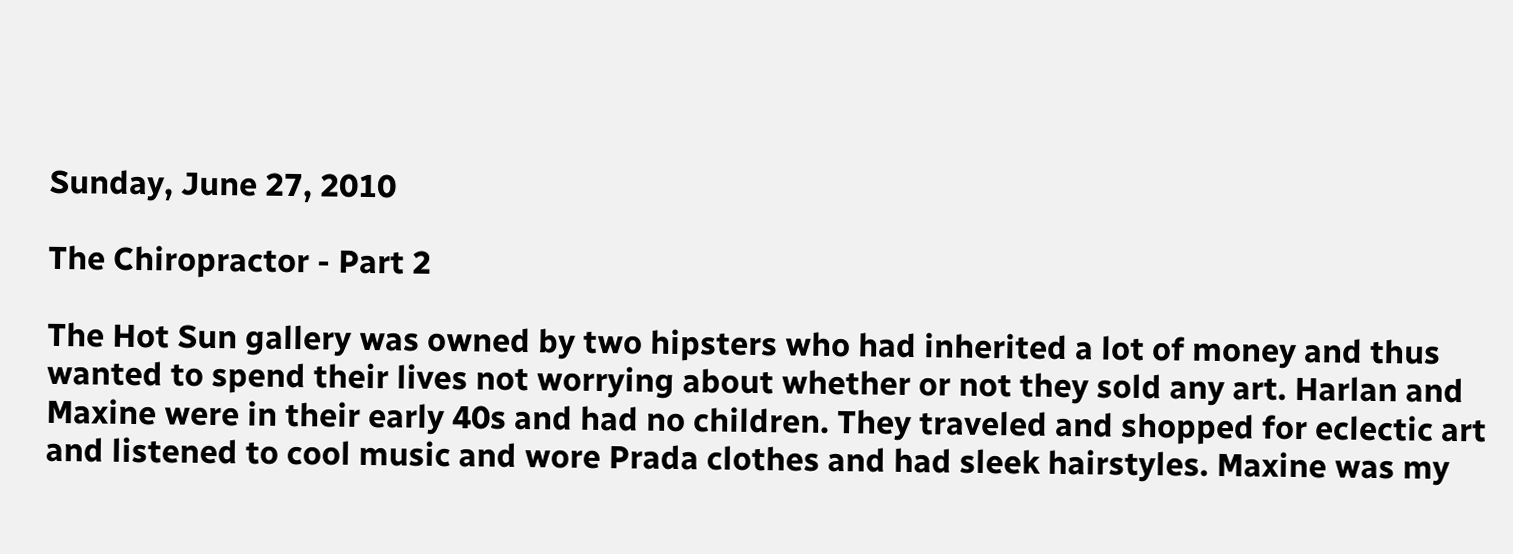Sunday, June 27, 2010

The Chiropractor - Part 2

The Hot Sun gallery was owned by two hipsters who had inherited a lot of money and thus wanted to spend their lives not worrying about whether or not they sold any art. Harlan and Maxine were in their early 40s and had no children. They traveled and shopped for eclectic art and listened to cool music and wore Prada clothes and had sleek hairstyles. Maxine was my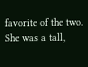favorite of the two. She was a tall,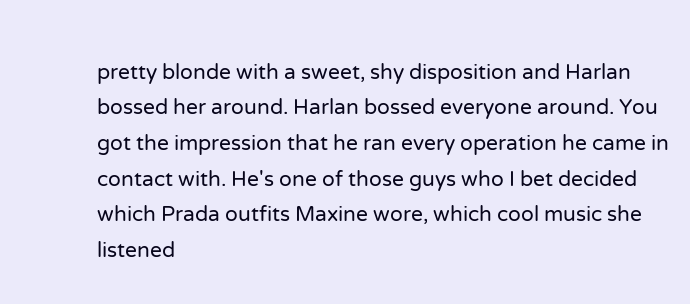pretty blonde with a sweet, shy disposition and Harlan bossed her around. Harlan bossed everyone around. You got the impression that he ran every operation he came in contact with. He's one of those guys who I bet decided which Prada outfits Maxine wore, which cool music she listened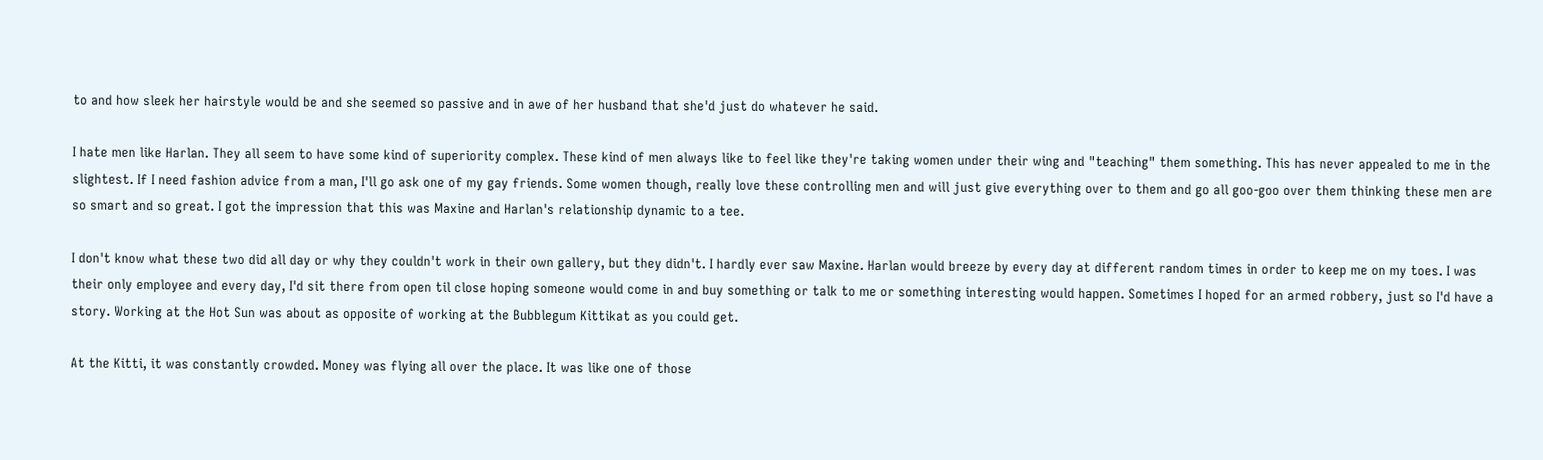to and how sleek her hairstyle would be and she seemed so passive and in awe of her husband that she'd just do whatever he said.

I hate men like Harlan. They all seem to have some kind of superiority complex. These kind of men always like to feel like they're taking women under their wing and "teaching" them something. This has never appealed to me in the slightest. If I need fashion advice from a man, I'll go ask one of my gay friends. Some women though, really love these controlling men and will just give everything over to them and go all goo-goo over them thinking these men are so smart and so great. I got the impression that this was Maxine and Harlan's relationship dynamic to a tee.

I don't know what these two did all day or why they couldn't work in their own gallery, but they didn't. I hardly ever saw Maxine. Harlan would breeze by every day at different random times in order to keep me on my toes. I was their only employee and every day, I'd sit there from open til close hoping someone would come in and buy something or talk to me or something interesting would happen. Sometimes I hoped for an armed robbery, just so I'd have a story. Working at the Hot Sun was about as opposite of working at the Bubblegum Kittikat as you could get.

At the Kitti, it was constantly crowded. Money was flying all over the place. It was like one of those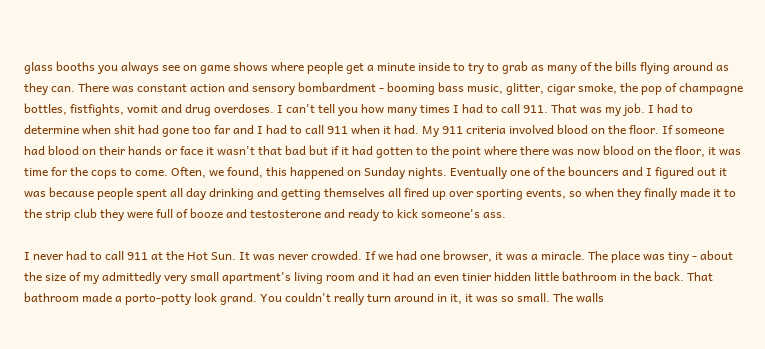glass booths you always see on game shows where people get a minute inside to try to grab as many of the bills flying around as they can. There was constant action and sensory bombardment - booming bass music, glitter, cigar smoke, the pop of champagne bottles, fistfights, vomit and drug overdoses. I can't tell you how many times I had to call 911. That was my job. I had to determine when shit had gone too far and I had to call 911 when it had. My 911 criteria involved blood on the floor. If someone had blood on their hands or face it wasn't that bad but if it had gotten to the point where there was now blood on the floor, it was time for the cops to come. Often, we found, this happened on Sunday nights. Eventually one of the bouncers and I figured out it was because people spent all day drinking and getting themselves all fired up over sporting events, so when they finally made it to the strip club they were full of booze and testosterone and ready to kick someone's ass.

I never had to call 911 at the Hot Sun. It was never crowded. If we had one browser, it was a miracle. The place was tiny - about the size of my admittedly very small apartment's living room and it had an even tinier hidden little bathroom in the back. That bathroom made a porto-potty look grand. You couldn't really turn around in it, it was so small. The walls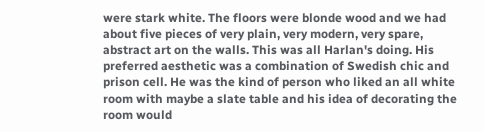were stark white. The floors were blonde wood and we had about five pieces of very plain, very modern, very spare, abstract art on the walls. This was all Harlan's doing. His preferred aesthetic was a combination of Swedish chic and prison cell. He was the kind of person who liked an all white room with maybe a slate table and his idea of decorating the room would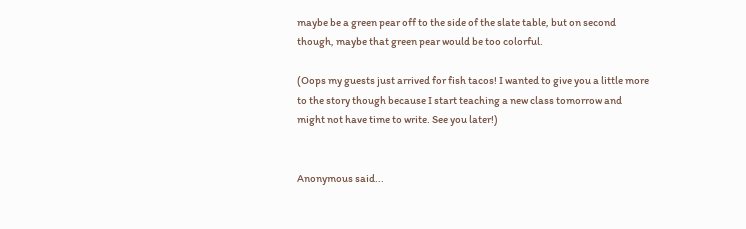maybe be a green pear off to the side of the slate table, but on second though, maybe that green pear would be too colorful.

(Oops my guests just arrived for fish tacos! I wanted to give you a little more to the story though because I start teaching a new class tomorrow and might not have time to write. See you later!)


Anonymous said...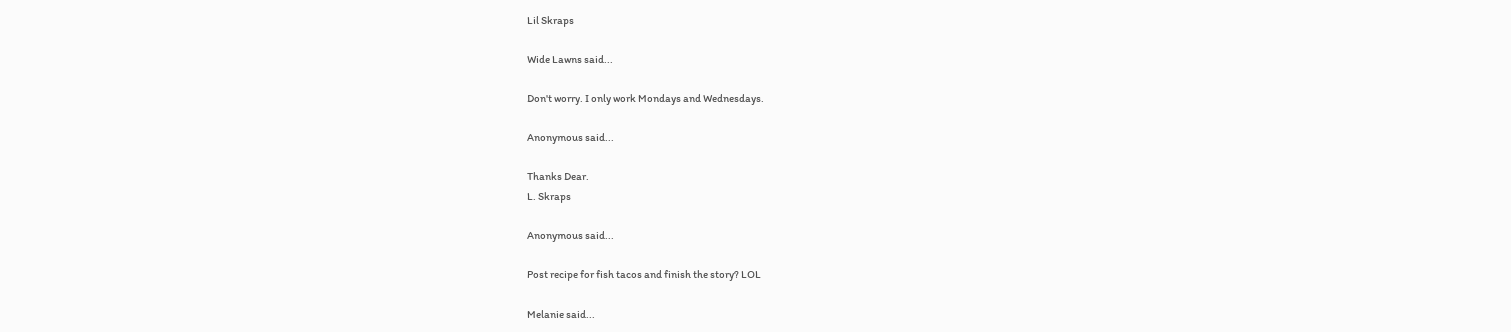Lil Skraps

Wide Lawns said...

Don't worry. I only work Mondays and Wednesdays.

Anonymous said...

Thanks Dear.
L. Skraps

Anonymous said...

Post recipe for fish tacos and finish the story? LOL

Melanie said...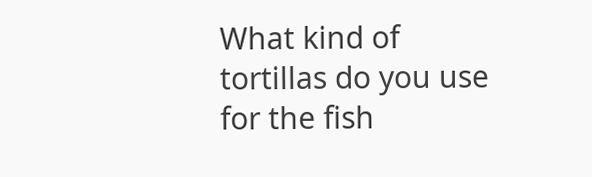What kind of tortillas do you use for the fish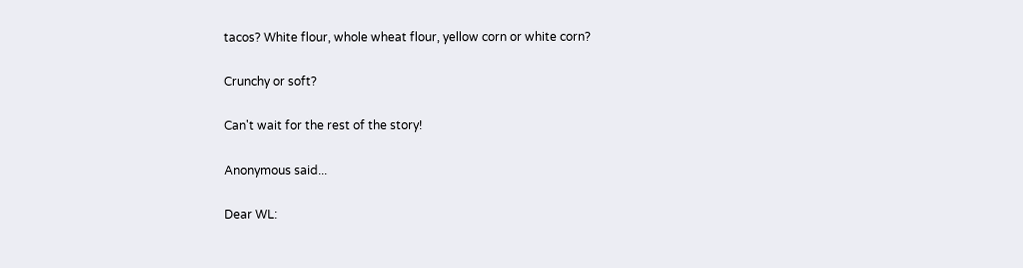tacos? White flour, whole wheat flour, yellow corn or white corn?

Crunchy or soft?

Can't wait for the rest of the story!

Anonymous said...

Dear WL: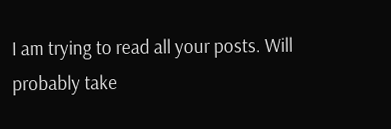I am trying to read all your posts. Will probably take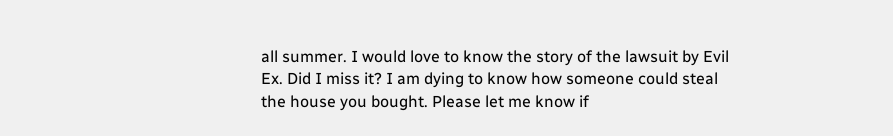all summer. I would love to know the story of the lawsuit by Evil Ex. Did I miss it? I am dying to know how someone could steal the house you bought. Please let me know if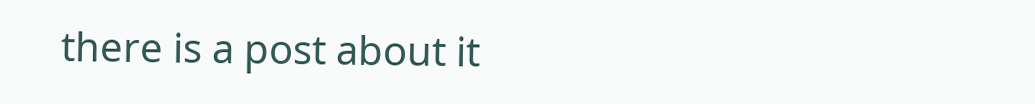there is a post about it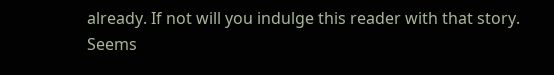already. If not will you indulge this reader with that story. Seems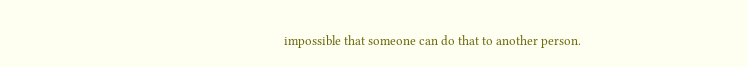impossible that someone can do that to another person.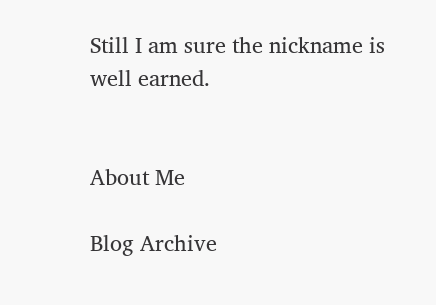Still I am sure the nickname is well earned.


About Me

Blog Archive